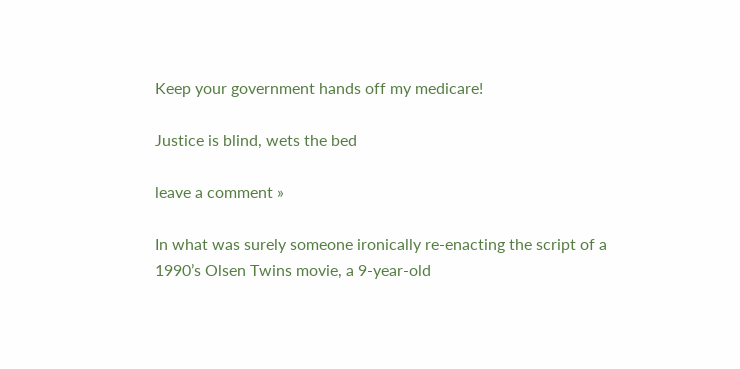Keep your government hands off my medicare!

Justice is blind, wets the bed

leave a comment »

In what was surely someone ironically re-enacting the script of a 1990’s Olsen Twins movie, a 9-year-old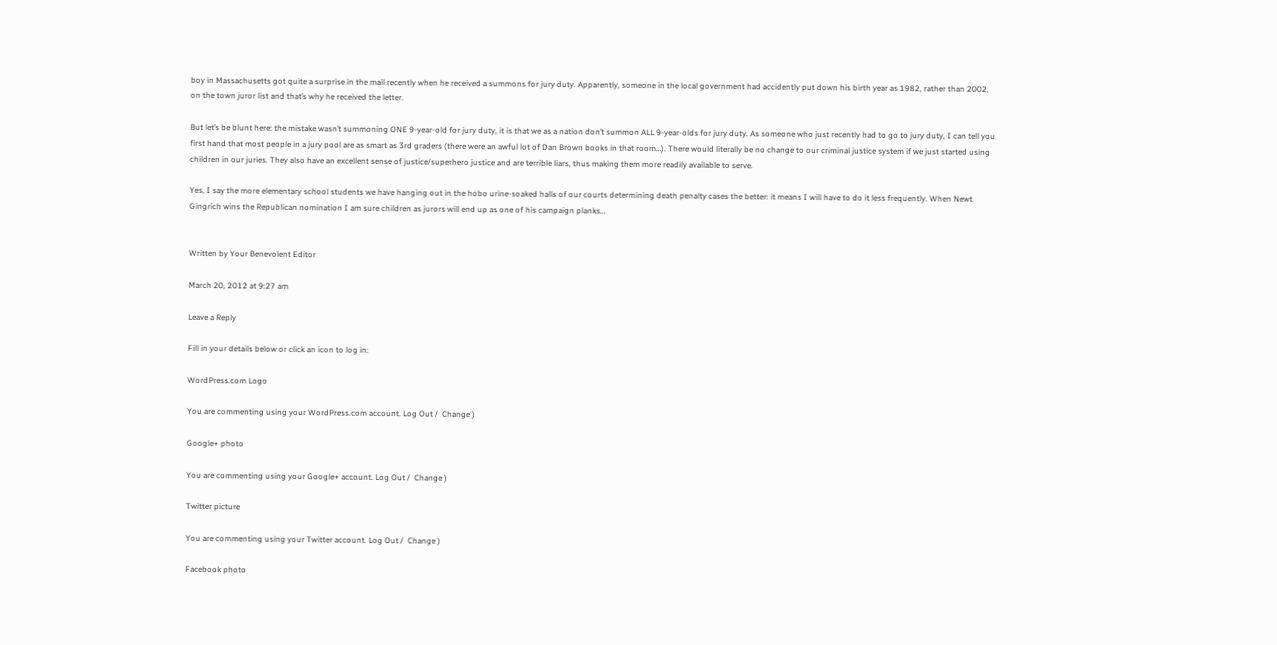boy in Massachusetts got quite a surprise in the mail recently when he received a summons for jury duty. Apparently, someone in the local government had accidently put down his birth year as 1982, rather than 2002, on the town juror list and that’s why he received the letter.

But let’s be blunt here: the mistake wasn’t summoning ONE 9-year-old for jury duty, it is that we as a nation don’t summon ALL 9-year-olds for jury duty. As someone who just recently had to go to jury duty, I can tell you first hand that most people in a jury pool are as smart as 3rd graders (there were an awful lot of Dan Brown books in that room…). There would literally be no change to our criminal justice system if we just started using children in our juries. They also have an excellent sense of justice/superhero justice and are terrible liars, thus making them more readily available to serve.

Yes, I say the more elementary school students we have hanging out in the hobo urine-soaked halls of our courts determining death penalty cases the better: it means I will have to do it less frequently. When Newt Gingrich wins the Republican nomination I am sure children as jurors will end up as one of his campaign planks…


Written by Your Benevolent Editor

March 20, 2012 at 9:27 am

Leave a Reply

Fill in your details below or click an icon to log in:

WordPress.com Logo

You are commenting using your WordPress.com account. Log Out /  Change )

Google+ photo

You are commenting using your Google+ account. Log Out /  Change )

Twitter picture

You are commenting using your Twitter account. Log Out /  Change )

Facebook photo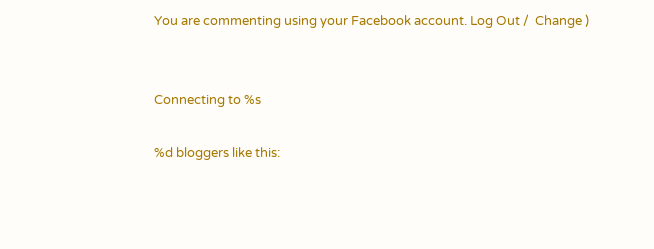You are commenting using your Facebook account. Log Out /  Change )


Connecting to %s

%d bloggers like this: